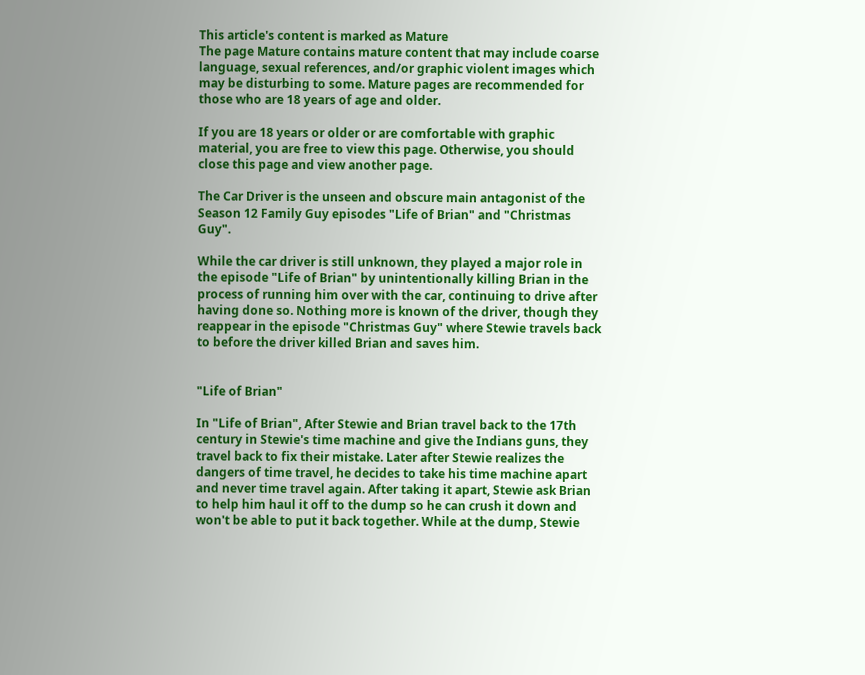This article's content is marked as Mature
The page Mature contains mature content that may include coarse language, sexual references, and/or graphic violent images which may be disturbing to some. Mature pages are recommended for those who are 18 years of age and older.

If you are 18 years or older or are comfortable with graphic material, you are free to view this page. Otherwise, you should close this page and view another page.

The Car Driver is the unseen and obscure main antagonist of the Season 12 Family Guy episodes "Life of Brian" and "Christmas Guy".

While the car driver is still unknown, they played a major role in the episode "Life of Brian" by unintentionally killing Brian in the process of running him over with the car, continuing to drive after having done so. Nothing more is known of the driver, though they reappear in the episode "Christmas Guy" where Stewie travels back to before the driver killed Brian and saves him.


"Life of Brian"

In "Life of Brian", After Stewie and Brian travel back to the 17th century in Stewie's time machine and give the Indians guns, they travel back to fix their mistake. Later after Stewie realizes the dangers of time travel, he decides to take his time machine apart and never time travel again. After taking it apart, Stewie ask Brian to help him haul it off to the dump so he can crush it down and won't be able to put it back together. While at the dump, Stewie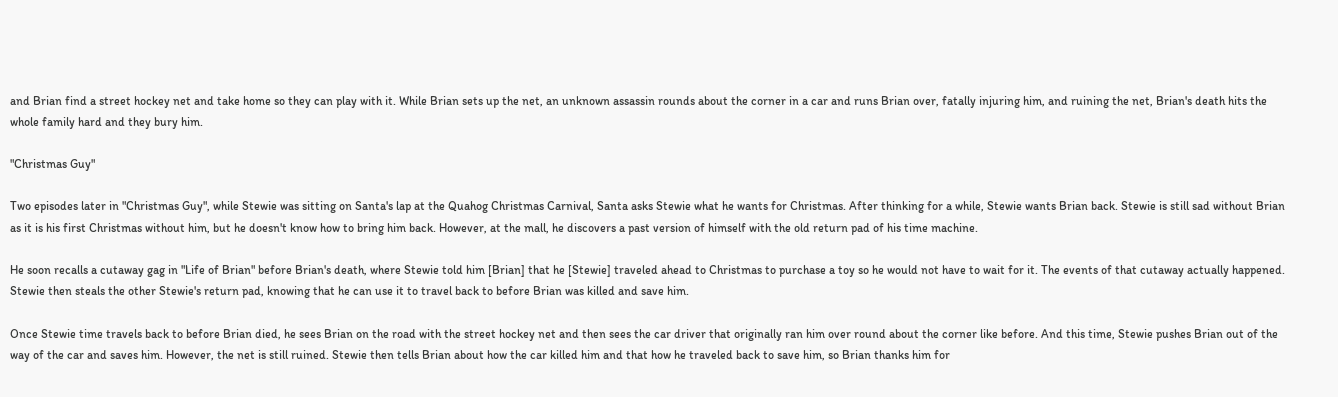and Brian find a street hockey net and take home so they can play with it. While Brian sets up the net, an unknown assassin rounds about the corner in a car and runs Brian over, fatally injuring him, and ruining the net, Brian's death hits the whole family hard and they bury him.

"Christmas Guy"

Two episodes later in "Christmas Guy", while Stewie was sitting on Santa's lap at the Quahog Christmas Carnival, Santa asks Stewie what he wants for Christmas. After thinking for a while, Stewie wants Brian back. Stewie is still sad without Brian as it is his first Christmas without him, but he doesn't know how to bring him back. However, at the mall, he discovers a past version of himself with the old return pad of his time machine.

He soon recalls a cutaway gag in "Life of Brian" before Brian's death, where Stewie told him [Brian] that he [Stewie] traveled ahead to Christmas to purchase a toy so he would not have to wait for it. The events of that cutaway actually happened. Stewie then steals the other Stewie's return pad, knowing that he can use it to travel back to before Brian was killed and save him.

Once Stewie time travels back to before Brian died, he sees Brian on the road with the street hockey net and then sees the car driver that originally ran him over round about the corner like before. And this time, Stewie pushes Brian out of the way of the car and saves him. However, the net is still ruined. Stewie then tells Brian about how the car killed him and that how he traveled back to save him, so Brian thanks him for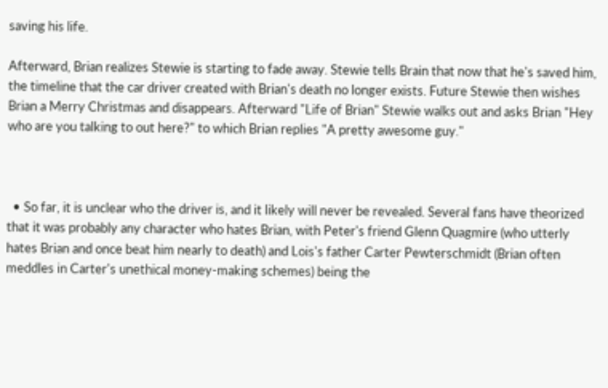saving his life.

Afterward, Brian realizes Stewie is starting to fade away. Stewie tells Brain that now that he's saved him, the timeline that the car driver created with Brian's death no longer exists. Future Stewie then wishes Brian a Merry Christmas and disappears. Afterward "Life of Brian" Stewie walks out and asks Brian "Hey who are you talking to out here?" to which Brian replies "A pretty awesome guy."



  • So far, it is unclear who the driver is, and it likely will never be revealed. Several fans have theorized that it was probably any character who hates Brian, with Peter's friend Glenn Quagmire (who utterly hates Brian and once beat him nearly to death) and Lois's father Carter Pewterschmidt (Brian often meddles in Carter's unethical money-making schemes) being the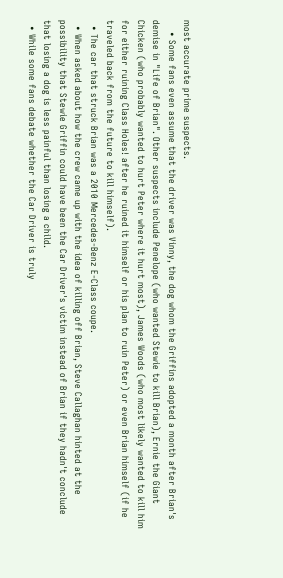most accurate prime suspects.
    • Some fans even assume that the driver was Vinny, the dog whom the Griffins adopted a month after Brian's demise in "Life of Brian". Other suspects include Penelope (who wanted Stewie to kill Brian), Ernie the Giant Chicken (who probably wanted to hurt Peter where it hurt most), James Woods (who most likely wanted to kill him for either ruining Class Holes! after he ruined it himself or his plan to ruin Peter) or even Brian himself (if he traveled back from the future to kill himself).
  • The car that struck Brian was a 2010 Mercedes-Benz E-Class coupe.
  • When asked about how the crew came up with the idea of killing off Brian, Steve Callaghan hinted at the possibility that Stewie Griffin could have been the Car Driver's victim instead of Brian if they hadn't conclude that losing a dog is less painful than losing a child.
  • While some fans debate whether the Car Driver is truly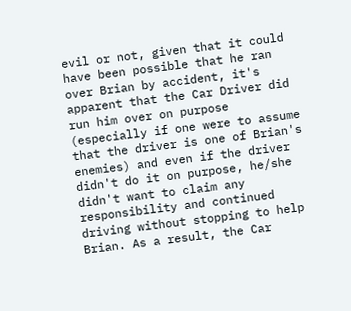evil or not, given that it could have been possible that he ran over Brian by accident, it's apparent that the Car Driver did run him over on purpose (especially if one were to assume that the driver is one of Brian's enemies) and even if the driver didn't do it on purpose, he/she didn't want to claim any responsibility and continued driving without stopping to help Brian. As a result, the Car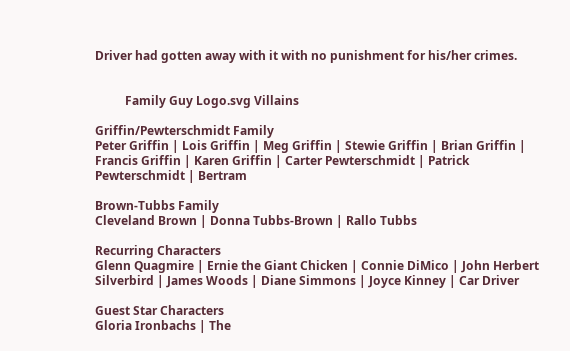Driver had gotten away with it with no punishment for his/her crimes.


          Family Guy Logo.svg Villains

Griffin/Pewterschmidt Family
Peter Griffin | Lois Griffin | Meg Griffin | Stewie Griffin | Brian Griffin | Francis Griffin | Karen Griffin | Carter Pewterschmidt | Patrick Pewterschmidt | Bertram

Brown-Tubbs Family
Cleveland Brown | Donna Tubbs-Brown | Rallo Tubbs

Recurring Characters
Glenn Quagmire | Ernie the Giant Chicken | Connie DiMico | John Herbert Silverbird | James Woods | Diane Simmons | Joyce Kinney | Car Driver

Guest Star Characters
Gloria Ironbachs | The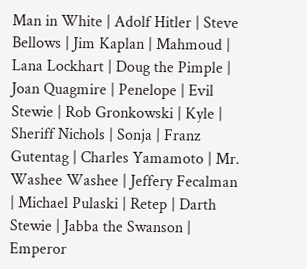Man in White | Adolf Hitler | Steve Bellows | Jim Kaplan | Mahmoud | Lana Lockhart | Doug the Pimple | Joan Quagmire | Penelope | Evil Stewie | Rob Gronkowski | Kyle | Sheriff Nichols | Sonja | Franz Gutentag | Charles Yamamoto | Mr. Washee Washee | Jeffery Fecalman | Michael Pulaski | Retep | Darth Stewie | Jabba the Swanson | Emperor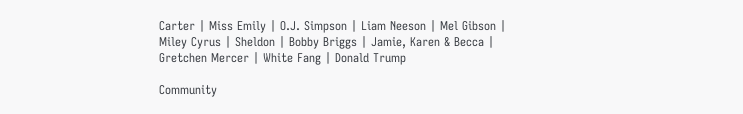Carter | Miss Emily | O.J. Simpson | Liam Neeson | Mel Gibson | Miley Cyrus | Sheldon | Bobby Briggs | Jamie, Karen & Becca | Gretchen Mercer | White Fang | Donald Trump

Community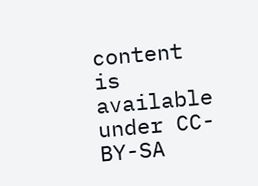content is available under CC-BY-SA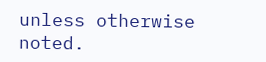unless otherwise noted.